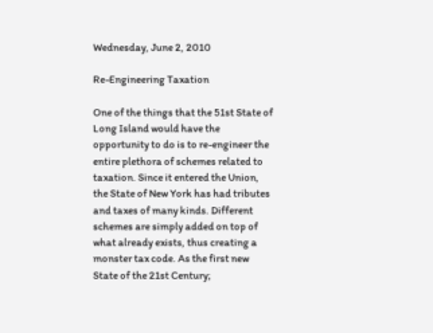Wednesday, June 2, 2010

Re-Engineering Taxation

One of the things that the 51st State of Long Island would have the opportunity to do is to re-engineer the entire plethora of schemes related to taxation. Since it entered the Union, the State of New York has had tributes and taxes of many kinds. Different schemes are simply added on top of what already exists, thus creating a monster tax code. As the first new State of the 21st Century;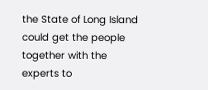the State of Long Island could get the people together with the experts to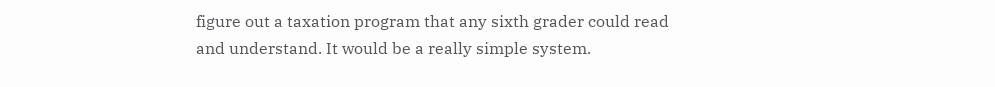figure out a taxation program that any sixth grader could read and understand. It would be a really simple system.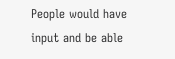People would have input and be able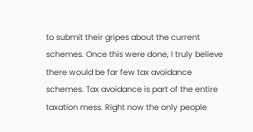to submit their gripes about the current schemes. Once this were done, I truly believe there would be far few tax avoidance schemes. Tax avoidance is part of the entire taxation mess. Right now the only people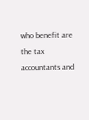who benefit are the tax accountants and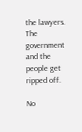the lawyers. The government and the people get ripped off.

No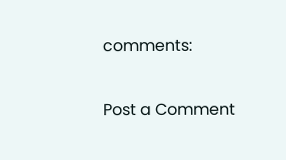comments:

Post a Comment